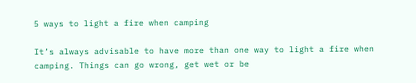5 ways to light a fire when camping

It’s always advisable to have more than one way to light a fire when camping. Things can go wrong, get wet or be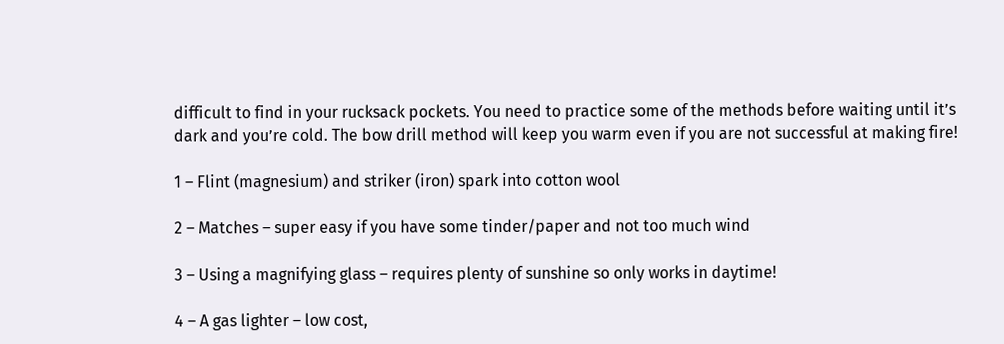difficult to find in your rucksack pockets. You need to practice some of the methods before waiting until it’s dark and you’re cold. The bow drill method will keep you warm even if you are not successful at making fire!

1 – Flint (magnesium) and striker (iron) spark into cotton wool

2 – Matches – super easy if you have some tinder/paper and not too much wind

3 – Using a magnifying glass – requires plenty of sunshine so only works in daytime!

4 – A gas lighter – low cost,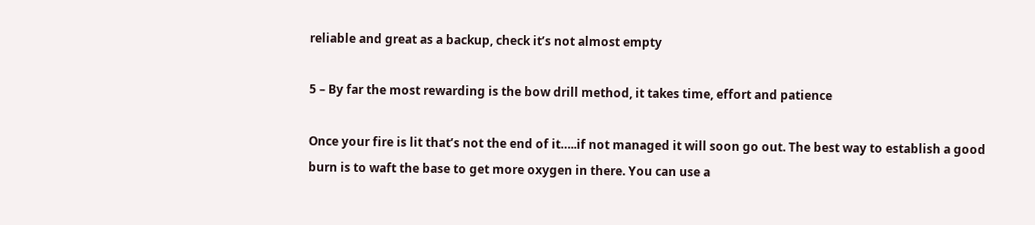reliable and great as a backup, check it’s not almost empty

5 – By far the most rewarding is the bow drill method, it takes time, effort and patience

Once your fire is lit that’s not the end of it…..if not managed it will soon go out. The best way to establish a good burn is to waft the base to get more oxygen in there. You can use a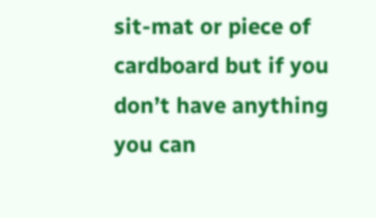sit-mat or piece of cardboard but if you don’t have anything you can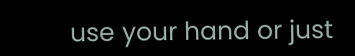use your hand or just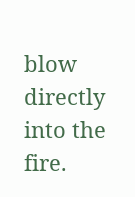blow directly into the fire.